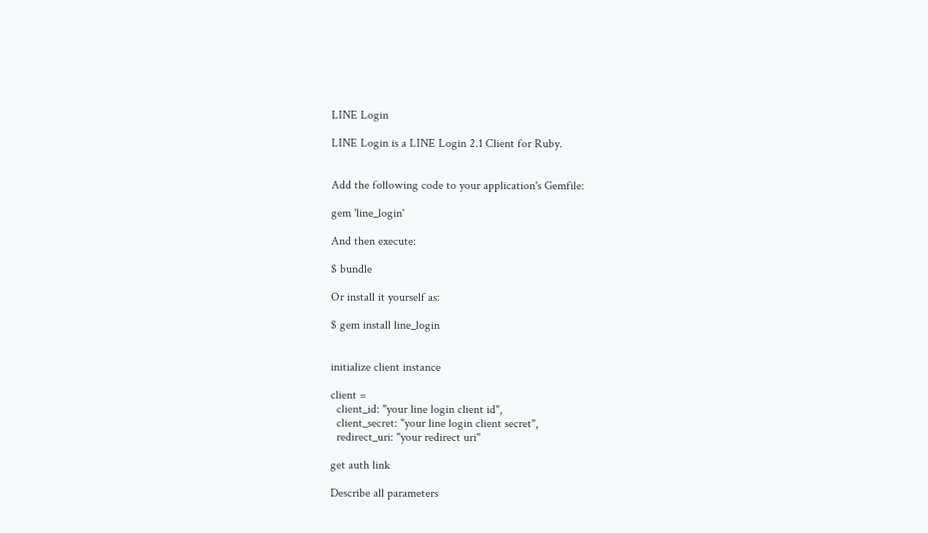LINE Login

LINE Login is a LINE Login 2.1 Client for Ruby.


Add the following code to your application's Gemfile:

gem 'line_login'

And then execute:

$ bundle

Or install it yourself as:

$ gem install line_login


initialize client instance

client =
  client_id: "your line login client id",
  client_secret: "your line login client secret",
  redirect_uri: "your redirect uri"

get auth link

Describe all parameters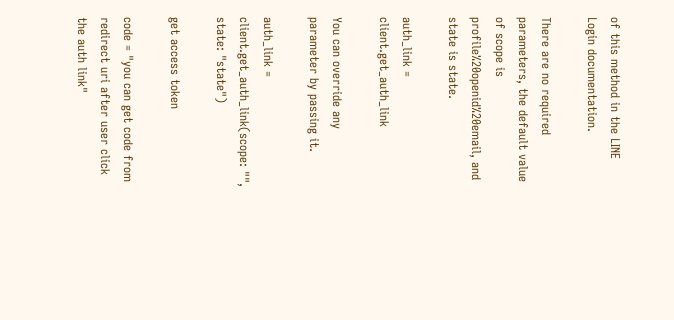of this method in the LINE Login documentation.

There are no required parameters, the default value of scope is profile%20openid%20email, and state is state.

auth_link = client.get_auth_link

You can override any parameter by passing it.

auth_link = client.get_auth_link(scope: "", state: "state")

get access token

code = "you can get code from redirect uri after user click the auth link"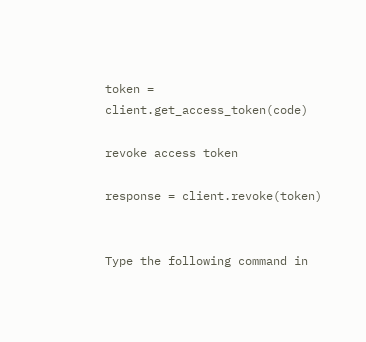token = client.get_access_token(code)

revoke access token

response = client.revoke(token)


Type the following command in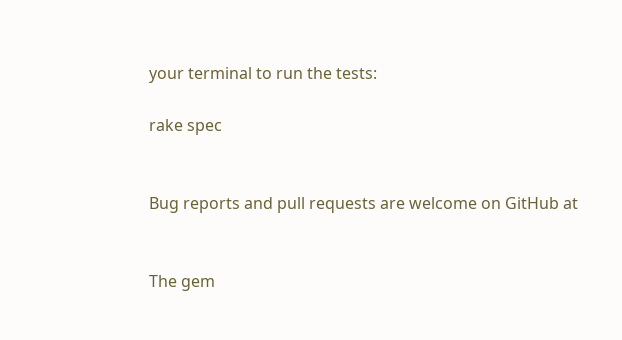your terminal to run the tests:

rake spec


Bug reports and pull requests are welcome on GitHub at


The gem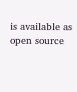is available as open source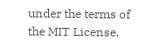under the terms of the MIT License.